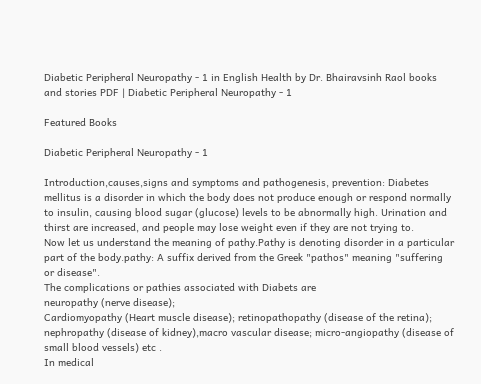Diabetic Peripheral Neuropathy - 1 in English Health by Dr. Bhairavsinh Raol books and stories PDF | Diabetic Peripheral Neuropathy - 1

Featured Books

Diabetic Peripheral Neuropathy - 1

Introduction,causes,signs and symptoms and pathogenesis, prevention: Diabetes mellitus is a disorder in which the body does not produce enough or respond normally to insulin, causing blood sugar (glucose) levels to be abnormally high. Urination and thirst are increased, and people may lose weight even if they are not trying to.
Now let us understand the meaning of pathy.Pathy is denoting disorder in a particular part of the body.pathy: A suffix derived from the Greek "pathos" meaning "suffering or disease".
The complications or pathies associated with Diabets are
neuropathy (nerve disease);
Cardiomyopathy (Heart muscle disease); retinopathopathy (disease of the retina); nephropathy (disease of kidney),macro vascular disease; micro-angiopathy (disease of small blood vessels) etc .
In medical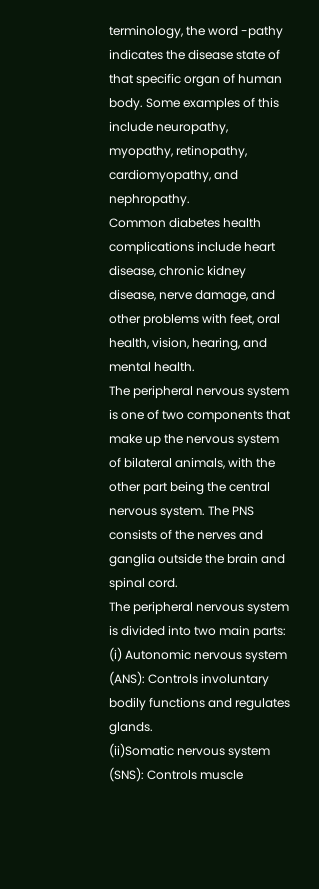terminology, the word -pathy indicates the disease state of that specific organ of human body. Some examples of this include neuropathy, myopathy, retinopathy, cardiomyopathy, and nephropathy.
Common diabetes health complications include heart disease, chronic kidney disease, nerve damage, and other problems with feet, oral health, vision, hearing, and mental health.
The peripheral nervous system is one of two components that make up the nervous system of bilateral animals, with the other part being the central nervous system. The PNS consists of the nerves and ganglia outside the brain and spinal cord.
The peripheral nervous system is divided into two main parts:
(i) Autonomic nervous system (ANS): Controls involuntary bodily functions and regulates glands.
(ii)Somatic nervous system (SNS): Controls muscle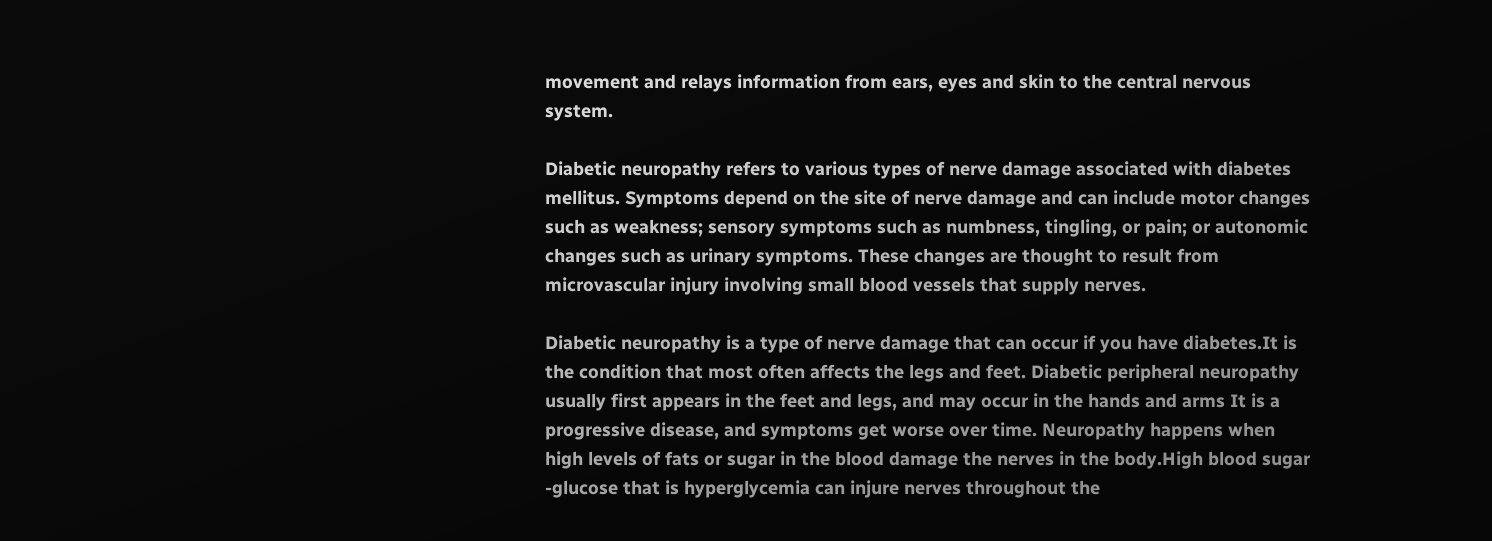movement and relays information from ears, eyes and skin to the central nervous system.

Diabetic neuropathy refers to various types of nerve damage associated with diabetes mellitus. Symptoms depend on the site of nerve damage and can include motor changes such as weakness; sensory symptoms such as numbness, tingling, or pain; or autonomic changes such as urinary symptoms. These changes are thought to result from microvascular injury involving small blood vessels that supply nerves.

Diabetic neuropathy is a type of nerve damage that can occur if you have diabetes.It is the condition that most often affects the legs and feet. Diabetic peripheral neuropathy usually first appears in the feet and legs, and may occur in the hands and arms It is a progressive disease, and symptoms get worse over time. Neuropathy happens when high levels of fats or sugar in the blood damage the nerves in the body.High blood sugar -glucose that is hyperglycemia can injure nerves throughout the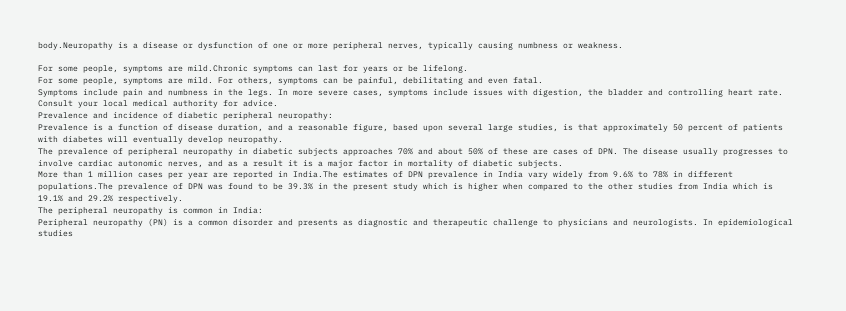body.Neuropathy is a disease or dysfunction of one or more peripheral nerves, typically causing numbness or weakness.

For some people, symptoms are mild.Chronic symptoms can last for years or be lifelong.
For some people, symptoms are mild. For others, symptoms can be painful, debilitating and even fatal.
Symptoms include pain and numbness in the legs. In more severe cases, symptoms include issues with digestion, the bladder and controlling heart rate. Consult your local medical authority for advice.
Prevalence and incidence of diabetic peripheral neuropathy:
Prevalence is a function of disease duration, and a reasonable figure, based upon several large studies, is that approximately 50 percent of patients with diabetes will eventually develop neuropathy.
The prevalence of peripheral neuropathy in diabetic subjects approaches 70% and about 50% of these are cases of DPN. The disease usually progresses to involve cardiac autonomic nerves, and as a result it is a major factor in mortality of diabetic subjects.
More than 1 million cases per year are reported in India.The estimates of DPN prevalence in India vary widely from 9.6% to 78% in different populations.The prevalence of DPN was found to be 39.3% in the present study which is higher when compared to the other studies from India which is 19.1% and 29.2% respectively.
The peripheral neuropathy is common in India:
Peripheral neuropathy (PN) is a common disorder and presents as diagnostic and therapeutic challenge to physicians and neurologists. In epidemiological studies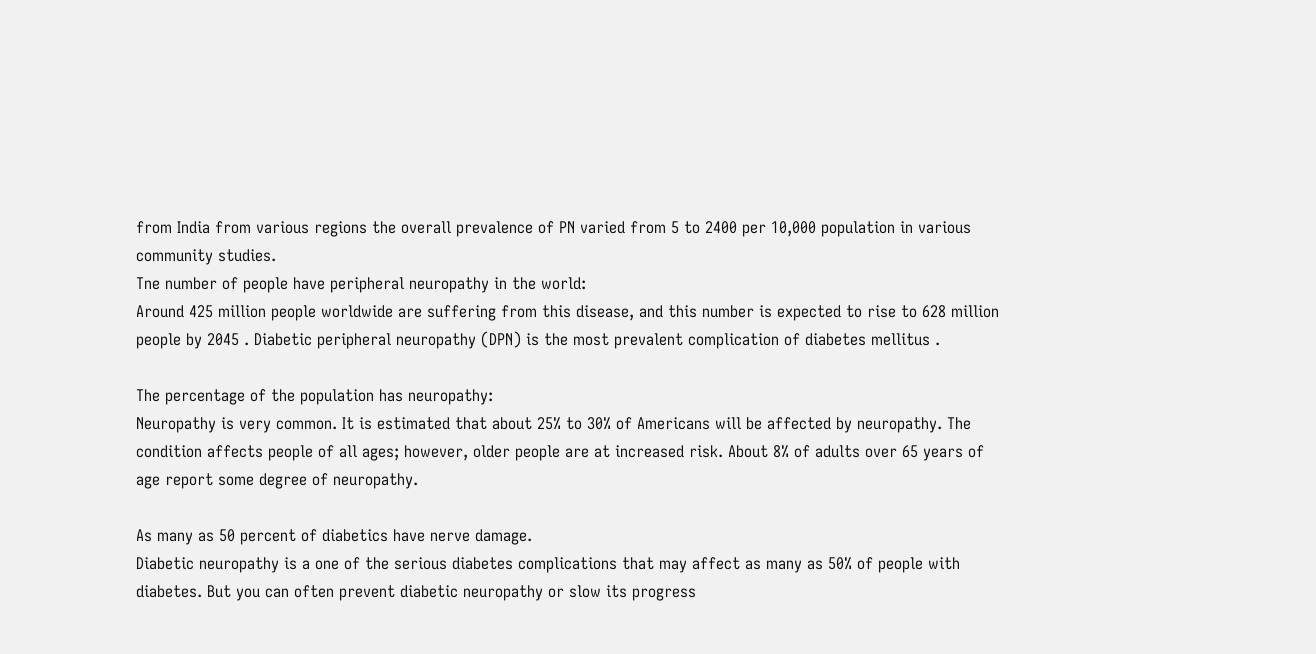from India from various regions the overall prevalence of PN varied from 5 to 2400 per 10,000 population in various community studies.
Tne number of people have peripheral neuropathy in the world:
Around 425 million people worldwide are suffering from this disease, and this number is expected to rise to 628 million people by 2045 . Diabetic peripheral neuropathy (DPN) is the most prevalent complication of diabetes mellitus .

The percentage of the population has neuropathy:
Neuropathy is very common. It is estimated that about 25% to 30% of Americans will be affected by neuropathy. The condition affects people of all ages; however, older people are at increased risk. About 8% of adults over 65 years of age report some degree of neuropathy.

As many as 50 percent of diabetics have nerve damage.
Diabetic neuropathy is a one of the serious diabetes complications that may affect as many as 50% of people with diabetes. But you can often prevent diabetic neuropathy or slow its progress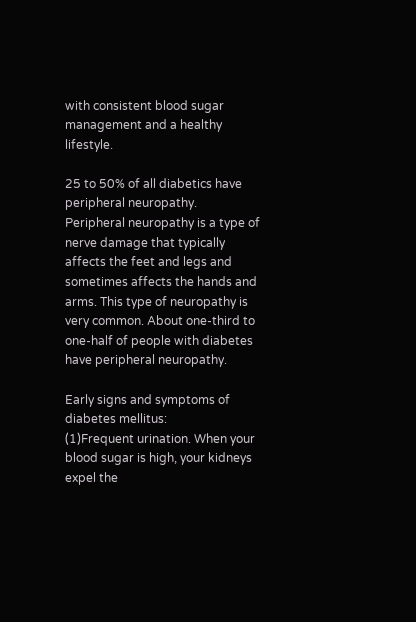with consistent blood sugar management and a healthy lifestyle.

25 to 50% of all diabetics have peripheral neuropathy.
Peripheral neuropathy is a type of nerve damage that typically affects the feet and legs and sometimes affects the hands and arms. This type of neuropathy is very common. About one-third to one-half of people with diabetes have peripheral neuropathy.

Early signs and symptoms of diabetes mellitus:
(1)Frequent urination. When your blood sugar is high, your kidneys expel the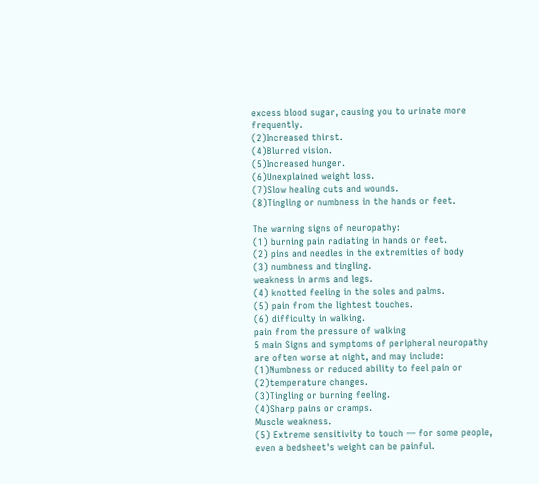excess blood sugar, causing you to urinate more frequently.
(2)Increased thirst.
(4)Blurred vision.
(5)Increased hunger.
(6)Unexplained weight loss.
(7)Slow healing cuts and wounds.
(8)Tingling or numbness in the hands or feet.

The warning signs of neuropathy:
(1) burning pain radiating in hands or feet.
(2) pins and needles in the extremities of body
(3) numbness and tingling.
weakness in arms and legs.
(4) knotted feeling in the soles and palms.
(5) pain from the lightest touches.
(6) difficulty in walking.
pain from the pressure of walking
5 main Signs and symptoms of peripheral neuropathy are often worse at night, and may include:
(1)Numbness or reduced ability to feel pain or (2)temperature changes.
(3)Tingling or burning feeling.
(4)Sharp pains or cramps.
Muscle weakness.
(5) Extreme sensitivity to touch — for some people, even a bedsheet's weight can be painful.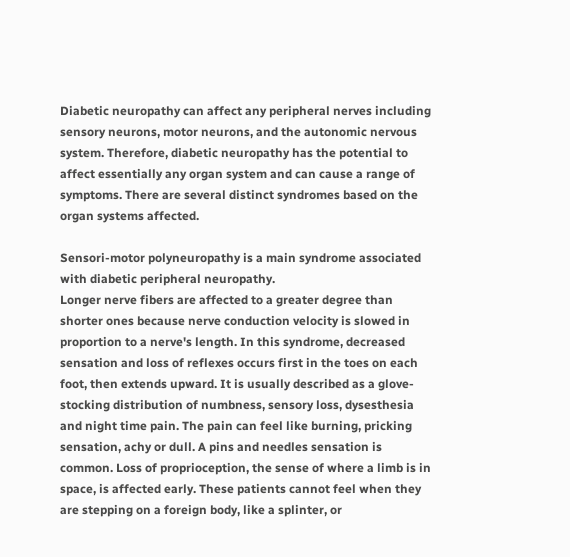Diabetic neuropathy can affect any peripheral nerves including sensory neurons, motor neurons, and the autonomic nervous system. Therefore, diabetic neuropathy has the potential to affect essentially any organ system and can cause a range of symptoms. There are several distinct syndromes based on the organ systems affected.

Sensori-motor polyneuropathy is a main syndrome associated with diabetic peripheral neuropathy.
Longer nerve fibers are affected to a greater degree than shorter ones because nerve conduction velocity is slowed in proportion to a nerve's length. In this syndrome, decreased sensation and loss of reflexes occurs first in the toes on each foot, then extends upward. It is usually described as a glove-stocking distribution of numbness, sensory loss, dysesthesia and night time pain. The pain can feel like burning, pricking sensation, achy or dull. A pins and needles sensation is common. Loss of proprioception, the sense of where a limb is in space, is affected early. These patients cannot feel when they are stepping on a foreign body, like a splinter, or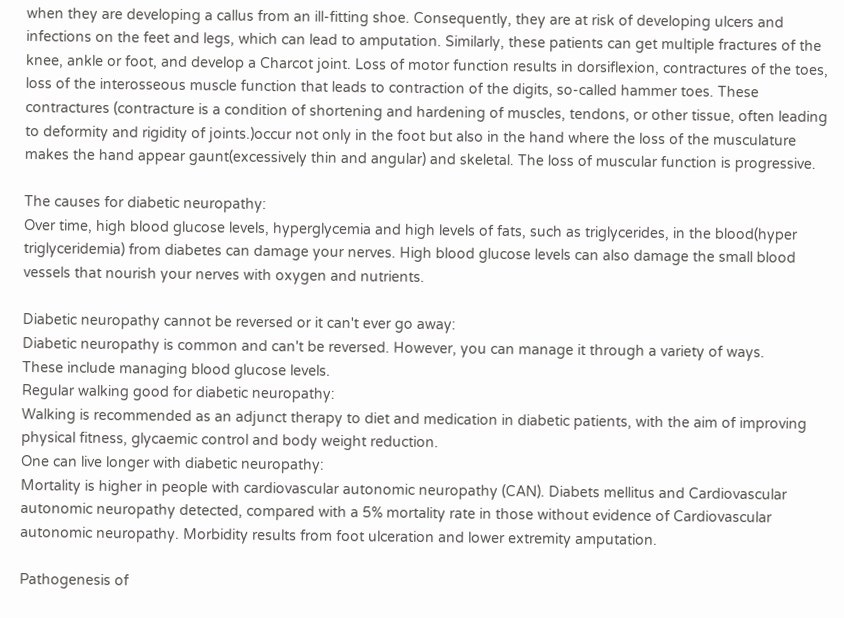when they are developing a callus from an ill-fitting shoe. Consequently, they are at risk of developing ulcers and infections on the feet and legs, which can lead to amputation. Similarly, these patients can get multiple fractures of the knee, ankle or foot, and develop a Charcot joint. Loss of motor function results in dorsiflexion, contractures of the toes, loss of the interosseous muscle function that leads to contraction of the digits, so-called hammer toes. These contractures (contracture is a condition of shortening and hardening of muscles, tendons, or other tissue, often leading to deformity and rigidity of joints.)occur not only in the foot but also in the hand where the loss of the musculature makes the hand appear gaunt(excessively thin and angular) and skeletal. The loss of muscular function is progressive.

The causes for diabetic neuropathy:
Over time, high blood glucose levels, hyperglycemia and high levels of fats, such as triglycerides, in the blood(hyper triglyceridemia) from diabetes can damage your nerves. High blood glucose levels can also damage the small blood vessels that nourish your nerves with oxygen and nutrients.

Diabetic neuropathy cannot be reversed or it can't ever go away:
Diabetic neuropathy is common and can't be reversed. However, you can manage it through a variety of ways.
These include managing blood glucose levels.
Regular walking good for diabetic neuropathy:
Walking is recommended as an adjunct therapy to diet and medication in diabetic patients, with the aim of improving physical fitness, glycaemic control and body weight reduction.
One can live longer with diabetic neuropathy:
Mortality is higher in people with cardiovascular autonomic neuropathy (CAN). Diabets mellitus and Cardiovascular autonomic neuropathy detected, compared with a 5% mortality rate in those without evidence of Cardiovascular autonomic neuropathy. Morbidity results from foot ulceration and lower extremity amputation.

Pathogenesis of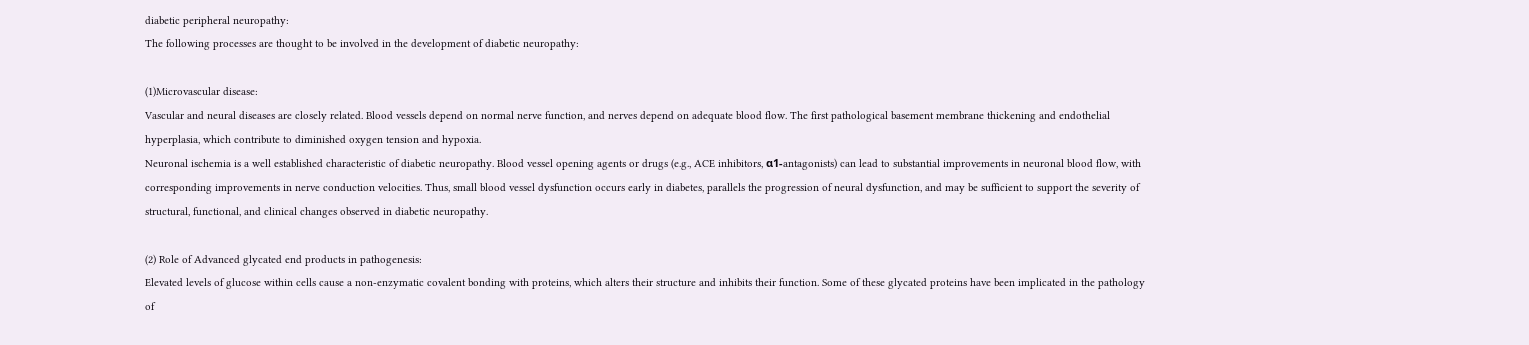diabetic peripheral neuropathy:
The following processes are thought to be involved in the development of diabetic neuropathy:

(1)Microvascular disease:
Vascular and neural diseases are closely related. Blood vessels depend on normal nerve function, and nerves depend on adequate blood flow. The first pathological basement membrane thickening and endothelial hyperplasia, which contribute to diminished oxygen tension and hypoxia.
Neuronal ischemia is a well established characteristic of diabetic neuropathy. Blood vessel opening agents or drugs (e.g., ACE inhibitors, α1-antagonists) can lead to substantial improvements in neuronal blood flow, with corresponding improvements in nerve conduction velocities. Thus, small blood vessel dysfunction occurs early in diabetes, parallels the progression of neural dysfunction, and may be sufficient to support the severity of structural, functional, and clinical changes observed in diabetic neuropathy.

(2) Role of Advanced glycated end products in pathogenesis:
Elevated levels of glucose within cells cause a non-enzymatic covalent bonding with proteins, which alters their structure and inhibits their function. Some of these glycated proteins have been implicated in the pathology of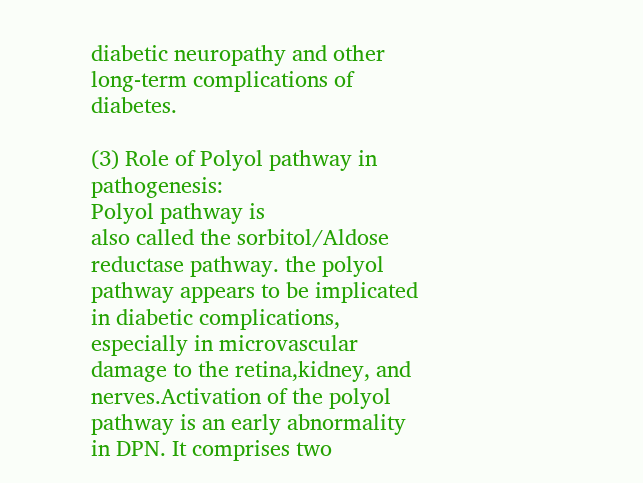diabetic neuropathy and other long-term complications of diabetes.

(3) Role of Polyol pathway in pathogenesis:
Polyol pathway is
also called the sorbitol/Aldose reductase pathway. the polyol pathway appears to be implicated in diabetic complications, especially in microvascular damage to the retina,kidney, and nerves.Activation of the polyol pathway is an early abnormality in DPN. It comprises two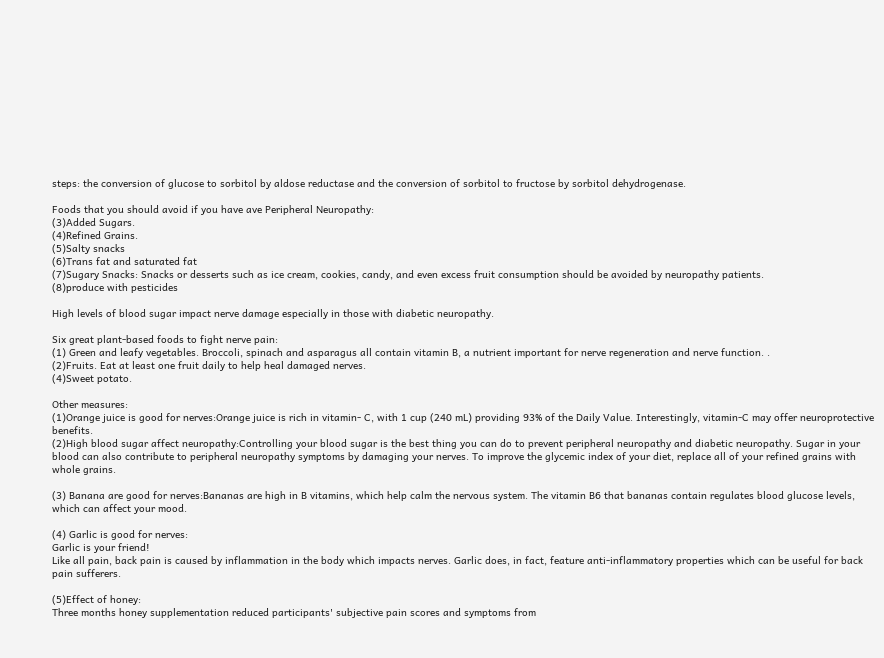steps: the conversion of glucose to sorbitol by aldose reductase and the conversion of sorbitol to fructose by sorbitol dehydrogenase.

Foods that you should avoid if you have ave Peripheral Neuropathy:
(3)Added Sugars.
(4)Refined Grains.
(5)Salty snacks
(6)Trans fat and saturated fat
(7)Sugary Snacks: Snacks or desserts such as ice cream, cookies, candy, and even excess fruit consumption should be avoided by neuropathy patients.
(8)produce with pesticides

High levels of blood sugar impact nerve damage especially in those with diabetic neuropathy.

Six great plant-based foods to fight nerve pain:
(1) Green and leafy vegetables. Broccoli, spinach and asparagus all contain vitamin B, a nutrient important for nerve regeneration and nerve function. .
(2)Fruits. Eat at least one fruit daily to help heal damaged nerves.
(4)Sweet potato.

Other measures:
(1)Orange juice is good for nerves:Orange juice is rich in vitamin- C, with 1 cup (240 mL) providing 93% of the Daily Value. Interestingly, vitamin-C may offer neuroprotective benefits.
(2)High blood sugar affect neuropathy:Controlling your blood sugar is the best thing you can do to prevent peripheral neuropathy and diabetic neuropathy. Sugar in your blood can also contribute to peripheral neuropathy symptoms by damaging your nerves. To improve the glycemic index of your diet, replace all of your refined grains with whole grains.

(3) Banana are good for nerves:Bananas are high in B vitamins, which help calm the nervous system. The vitamin B6 that bananas contain regulates blood glucose levels, which can affect your mood.

(4) Garlic is good for nerves:
Garlic is your friend!
Like all pain, back pain is caused by inflammation in the body which impacts nerves. Garlic does, in fact, feature anti-inflammatory properties which can be useful for back pain sufferers.

(5)Effect of honey:
Three months honey supplementation reduced participants' subjective pain scores and symptoms from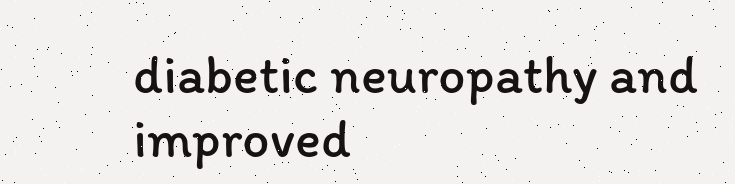diabetic neuropathy and improved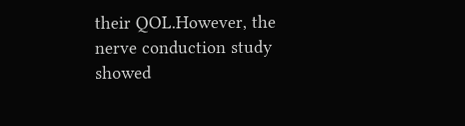their QOL.However, the nerve conduction study showed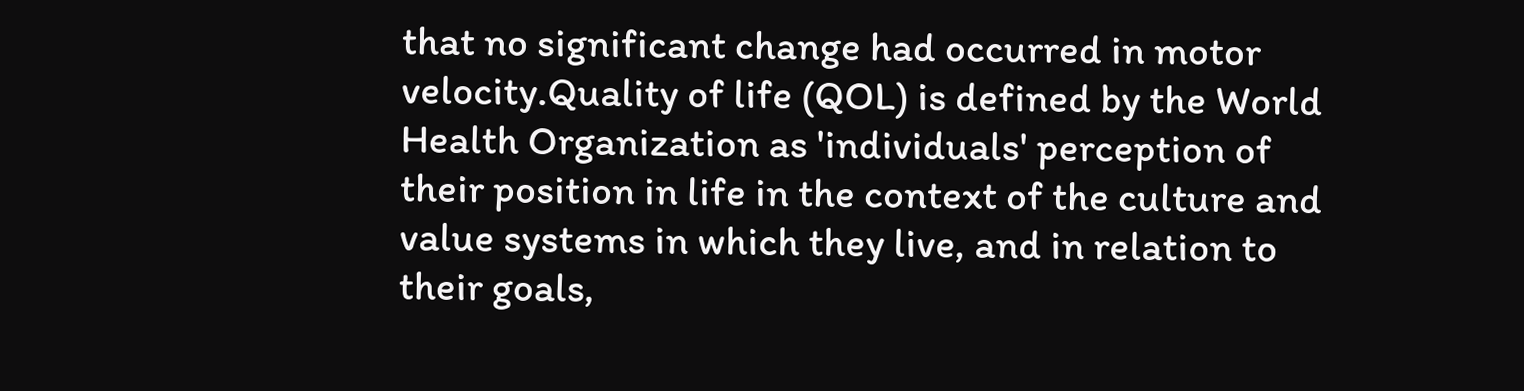that no significant change had occurred in motor velocity.Quality of life (QOL) is defined by the World Health Organization as 'individuals' perception of their position in life in the context of the culture and value systems in which they live, and in relation to their goals,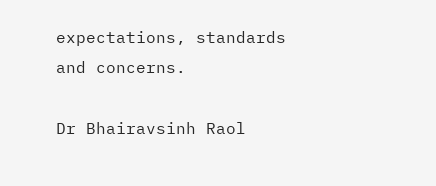expectations, standards and concerns.

Dr Bhairavsinh Raol